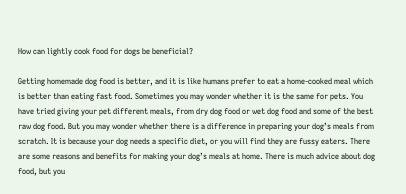How can lightly cook food for dogs be beneficial?

Getting homemade dog food is better, and it is like humans prefer to eat a home-cooked meal which is better than eating fast food. Sometimes you may wonder whether it is the same for pets. You have tried giving your pet different meals, from dry dog food or wet dog food and some of the best raw dog food. But you may wonder whether there is a difference in preparing your dog’s meals from scratch. It is because your dog needs a specific diet, or you will find they are fussy eaters. There are some reasons and benefits for making your dog’s meals at home. There is much advice about dog food, but you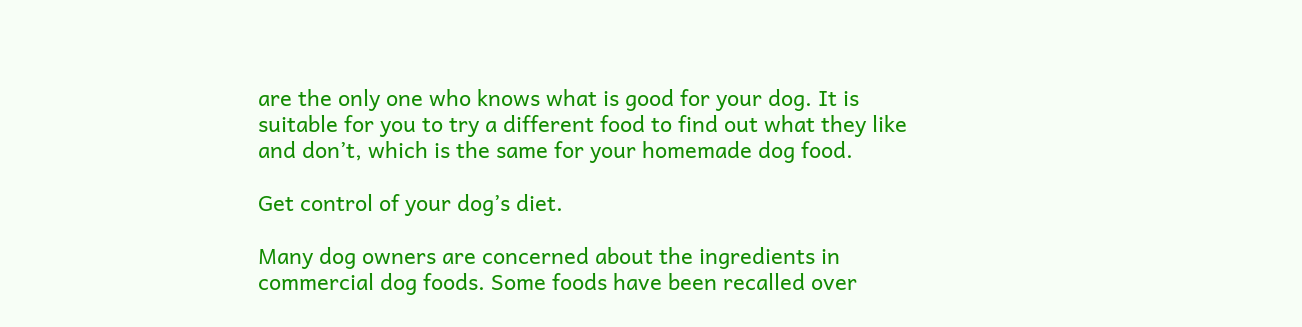are the only one who knows what is good for your dog. It is suitable for you to try a different food to find out what they like and don’t, which is the same for your homemade dog food.

Get control of your dog’s diet.

Many dog owners are concerned about the ingredients in commercial dog foods. Some foods have been recalled over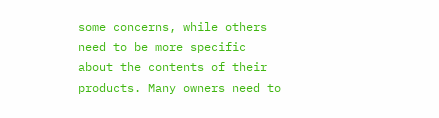some concerns, while others need to be more specific about the contents of their products. Many owners need to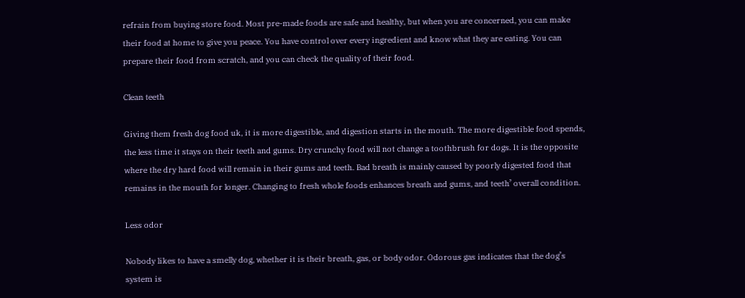refrain from buying store food. Most pre-made foods are safe and healthy, but when you are concerned, you can make their food at home to give you peace. You have control over every ingredient and know what they are eating. You can prepare their food from scratch, and you can check the quality of their food.

Clean teeth

Giving them fresh dog food uk, it is more digestible, and digestion starts in the mouth. The more digestible food spends, the less time it stays on their teeth and gums. Dry crunchy food will not change a toothbrush for dogs. It is the opposite where the dry hard food will remain in their gums and teeth. Bad breath is mainly caused by poorly digested food that remains in the mouth for longer. Changing to fresh whole foods enhances breath and gums, and teeth’ overall condition.

Less odor

Nobody likes to have a smelly dog, whether it is their breath, gas, or body odor. Odorous gas indicates that the dog’s system is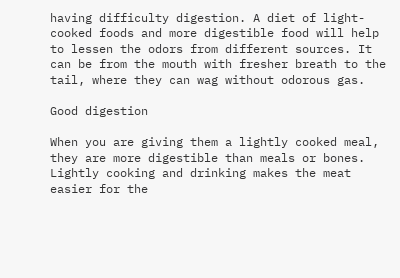having difficulty digestion. A diet of light-cooked foods and more digestible food will help to lessen the odors from different sources. It can be from the mouth with fresher breath to the tail, where they can wag without odorous gas.

Good digestion

When you are giving them a lightly cooked meal, they are more digestible than meals or bones. Lightly cooking and drinking makes the meat easier for the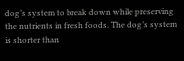dog’s system to break down while preserving the nutrients in fresh foods. The dog’s system is shorter than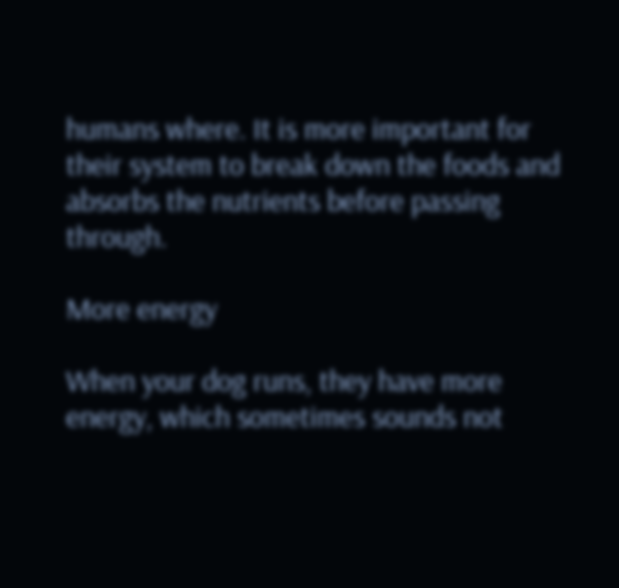humans where. It is more important for their system to break down the foods and absorbs the nutrients before passing through.

More energy

When your dog runs, they have more energy, which sometimes sounds not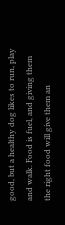good, but a healthy dog likes to run, play and walk. Food is fuel, and giving them the right food will give them an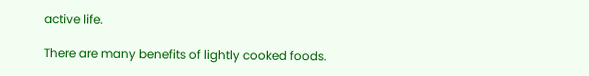active life.

There are many benefits of lightly cooked foods.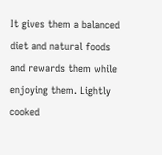It gives them a balanced diet and natural foods and rewards them while enjoying them. Lightly cooked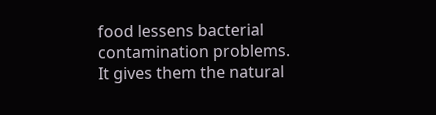food lessens bacterial contamination problems. It gives them the natural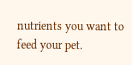nutrients you want to feed your pet.